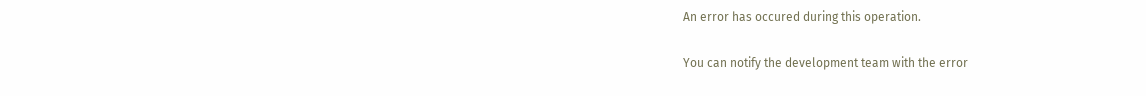An error has occured during this operation.

You can notify the development team with the error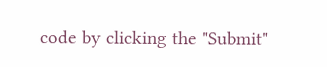code by clicking the "Submit"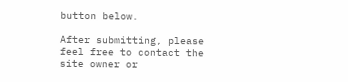button below.

After submitting, please feel free to contact the site owner or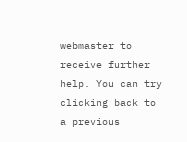webmaster to receive further help. You can try clicking back to a previous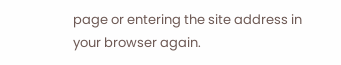page or entering the site address in your browser again.